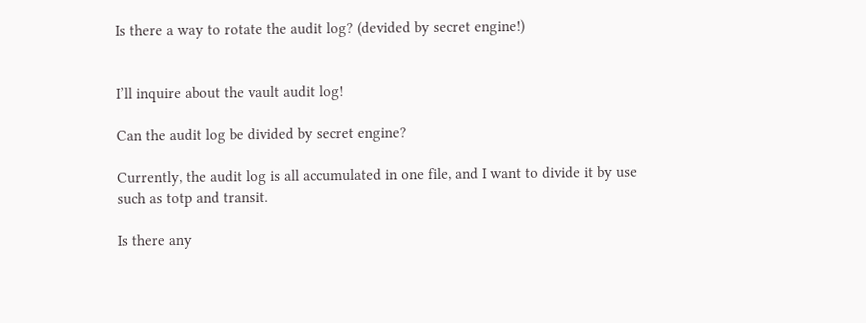Is there a way to rotate the audit log? (devided by secret engine!)


I’ll inquire about the vault audit log!

Can the audit log be divided by secret engine?

Currently, the audit log is all accumulated in one file, and I want to divide it by use such as totp and transit.

Is there any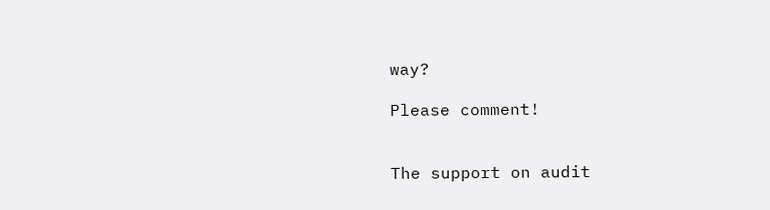way?

Please comment!


The support on audit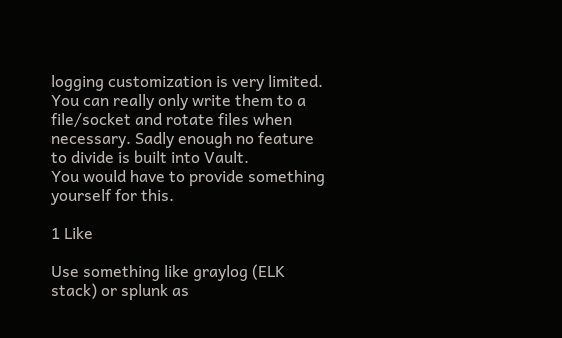logging customization is very limited. You can really only write them to a file/socket and rotate files when necessary. Sadly enough no feature to divide is built into Vault.
You would have to provide something yourself for this.

1 Like

Use something like graylog (ELK stack) or splunk as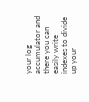your log accumulator and there you can easily write indexes to divide up your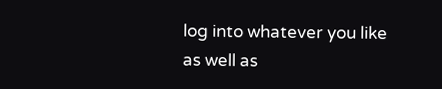log into whatever you like as well as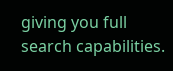giving you full search capabilities.